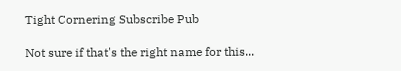Tight Cornering Subscribe Pub

Not sure if that's the right name for this...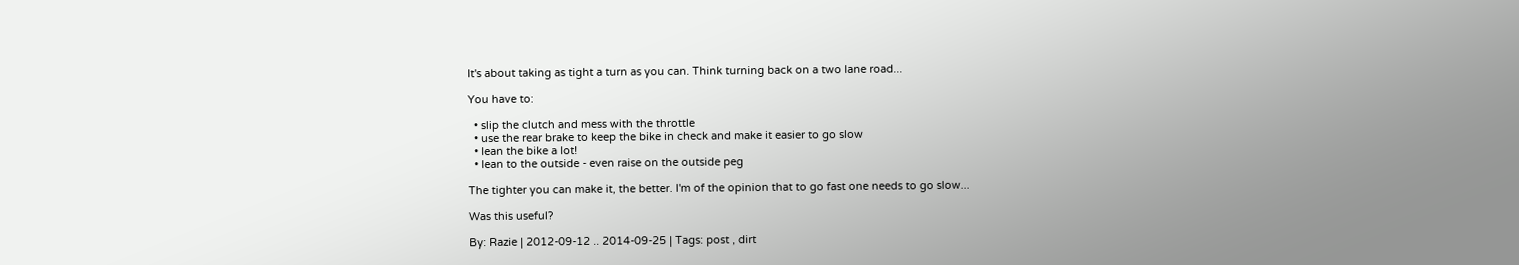It's about taking as tight a turn as you can. Think turning back on a two lane road...

You have to:

  • slip the clutch and mess with the throttle
  • use the rear brake to keep the bike in check and make it easier to go slow
  • lean the bike a lot!
  • lean to the outside - even raise on the outside peg

The tighter you can make it, the better. I'm of the opinion that to go fast one needs to go slow...

Was this useful?

By: Razie | 2012-09-12 .. 2014-09-25 | Tags: post , dirt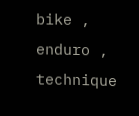bike , enduro , technique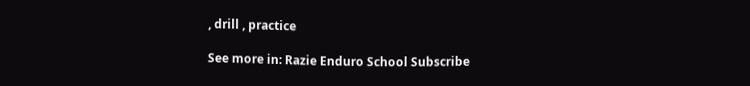, drill , practice

See more in: Razie Enduro School Subscribe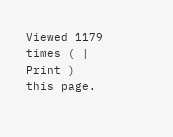Viewed 1179 times ( | Print ) this page.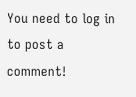You need to log in to post a comment!